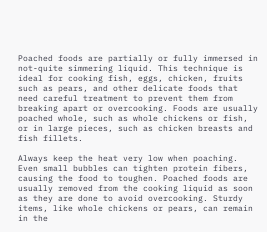Poached foods are partially or fully immersed in not-quite simmering liquid. This technique is ideal for cooking fish, eggs, chicken, fruits such as pears, and other delicate foods that need careful treatment to prevent them from breaking apart or overcooking. Foods are usually poached whole, such as whole chickens or fish, or in large pieces, such as chicken breasts and fish fillets.

Always keep the heat very low when poaching. Even small bubbles can tighten protein fibers, causing the food to toughen. Poached foods are usually removed from the cooking liquid as soon as they are done to avoid overcooking. Sturdy items, like whole chickens or pears, can remain in the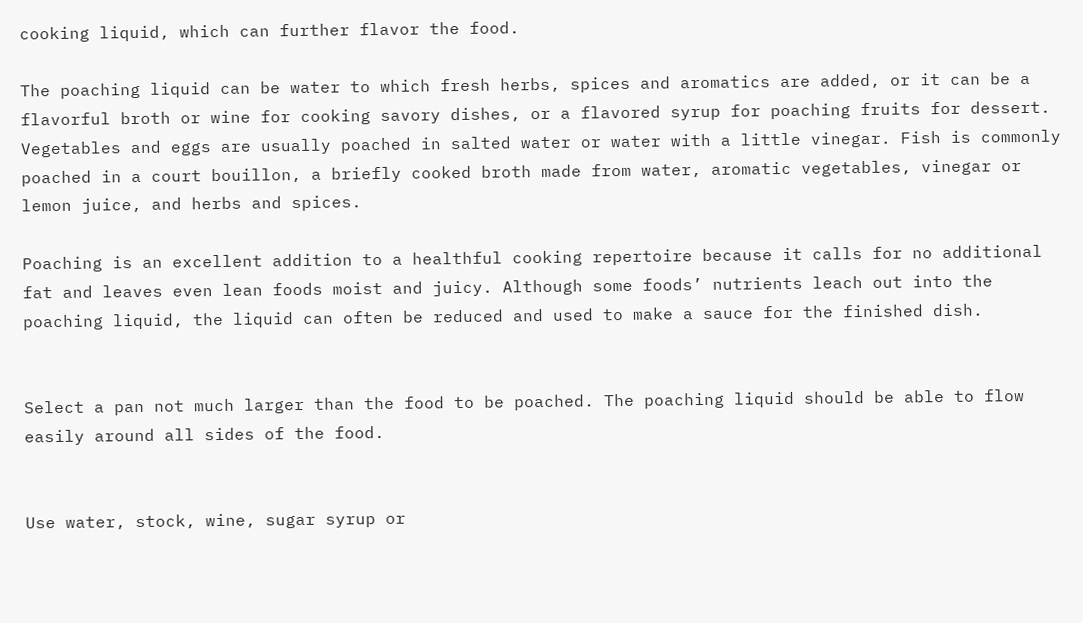cooking liquid, which can further flavor the food.

The poaching liquid can be water to which fresh herbs, spices and aromatics are added, or it can be a flavorful broth or wine for cooking savory dishes, or a flavored syrup for poaching fruits for dessert. Vegetables and eggs are usually poached in salted water or water with a little vinegar. Fish is commonly poached in a court bouillon, a briefly cooked broth made from water, aromatic vegetables, vinegar or lemon juice, and herbs and spices.

Poaching is an excellent addition to a healthful cooking repertoire because it calls for no additional fat and leaves even lean foods moist and juicy. Although some foods’ nutrients leach out into the poaching liquid, the liquid can often be reduced and used to make a sauce for the finished dish.


Select a pan not much larger than the food to be poached. The poaching liquid should be able to flow easily around all sides of the food.


Use water, stock, wine, sugar syrup or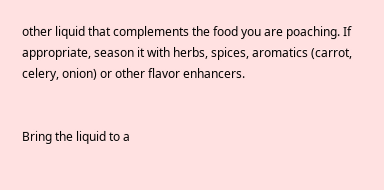other liquid that complements the food you are poaching. If appropriate, season it with herbs, spices, aromatics (carrot, celery, onion) or other flavor enhancers.


Bring the liquid to a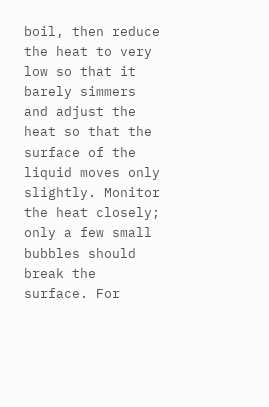boil, then reduce the heat to very low so that it barely simmers and adjust the heat so that the surface of the liquid moves only slightly. Monitor the heat closely; only a few small bubbles should break the surface. For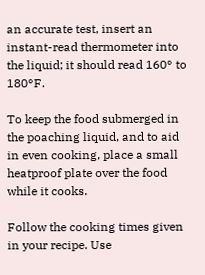an accurate test, insert an instant-read thermometer into the liquid; it should read 160° to 180°F.

To keep the food submerged in the poaching liquid, and to aid in even cooking, place a small heatproof plate over the food while it cooks.

Follow the cooking times given in your recipe. Use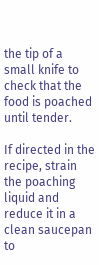the tip of a small knife to check that the food is poached until tender.

If directed in the recipe, strain the poaching liquid and reduce it in a clean saucepan to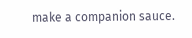make a companion sauce.